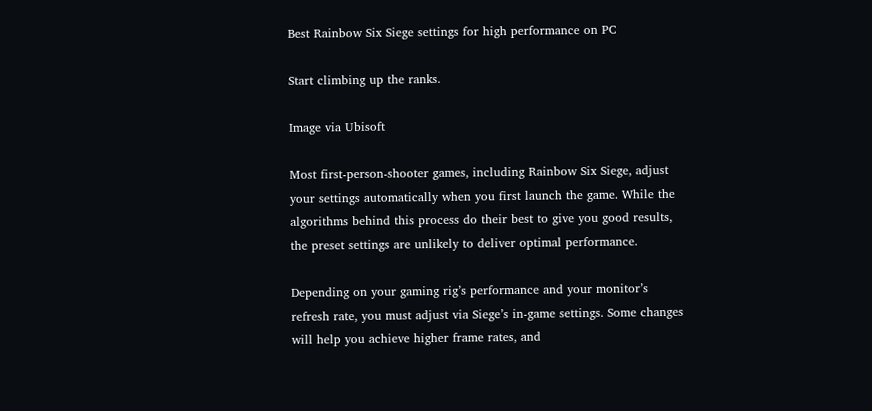Best Rainbow Six Siege settings for high performance on PC

Start climbing up the ranks.

Image via Ubisoft

Most first-person-shooter games, including Rainbow Six Siege, adjust your settings automatically when you first launch the game. While the algorithms behind this process do their best to give you good results, the preset settings are unlikely to deliver optimal performance.

Depending on your gaming rig’s performance and your monitor’s refresh rate, you must adjust via Siege’s in-game settings. Some changes will help you achieve higher frame rates, and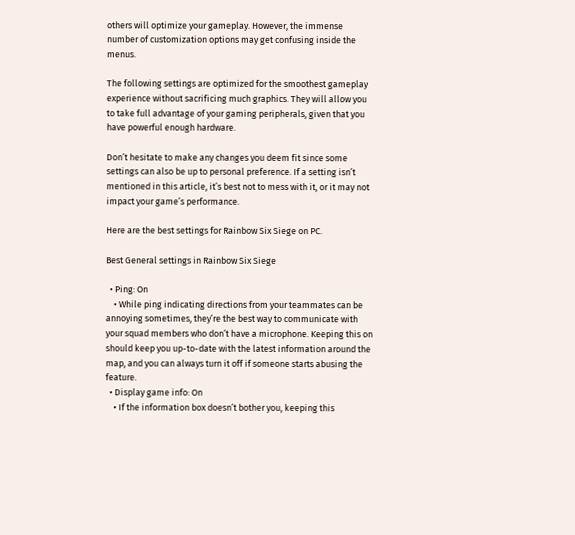others will optimize your gameplay. However, the immense number of customization options may get confusing inside the menus.

The following settings are optimized for the smoothest gameplay experience without sacrificing much graphics. They will allow you to take full advantage of your gaming peripherals, given that you have powerful enough hardware.

Don’t hesitate to make any changes you deem fit since some settings can also be up to personal preference. If a setting isn’t mentioned in this article, it’s best not to mess with it, or it may not impact your game’s performance.

Here are the best settings for Rainbow Six Siege on PC.

Best General settings in Rainbow Six Siege

  • Ping: On
    • While ping indicating directions from your teammates can be annoying sometimes, they’re the best way to communicate with your squad members who don’t have a microphone. Keeping this on should keep you up-to-date with the latest information around the map, and you can always turn it off if someone starts abusing the feature.
  • Display game info: On
    • If the information box doesn’t bother you, keeping this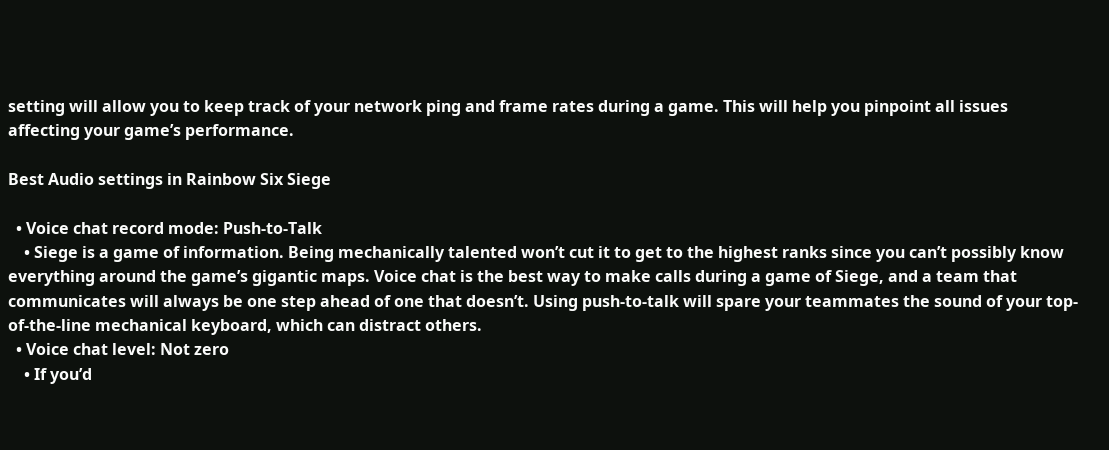setting will allow you to keep track of your network ping and frame rates during a game. This will help you pinpoint all issues affecting your game’s performance.

Best Audio settings in Rainbow Six Siege

  • Voice chat record mode: Push-to-Talk
    • Siege is a game of information. Being mechanically talented won’t cut it to get to the highest ranks since you can’t possibly know everything around the game’s gigantic maps. Voice chat is the best way to make calls during a game of Siege, and a team that communicates will always be one step ahead of one that doesn’t. Using push-to-talk will spare your teammates the sound of your top-of-the-line mechanical keyboard, which can distract others.
  • Voice chat level: Not zero
    • If you’d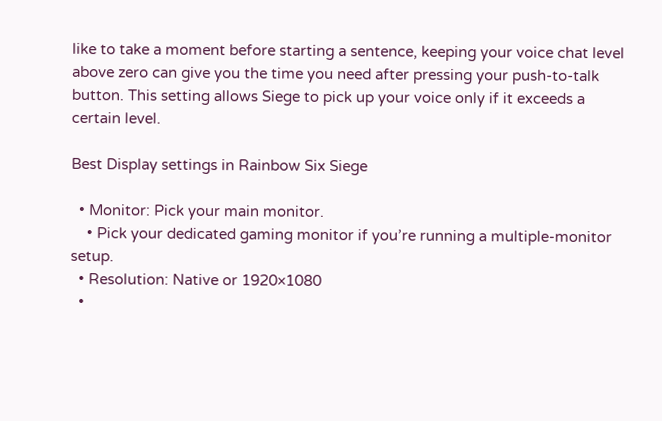like to take a moment before starting a sentence, keeping your voice chat level above zero can give you the time you need after pressing your push-to-talk button. This setting allows Siege to pick up your voice only if it exceeds a certain level.

Best Display settings in Rainbow Six Siege

  • Monitor: Pick your main monitor.
    • Pick your dedicated gaming monitor if you’re running a multiple-monitor setup.
  • Resolution: Native or 1920×1080
  •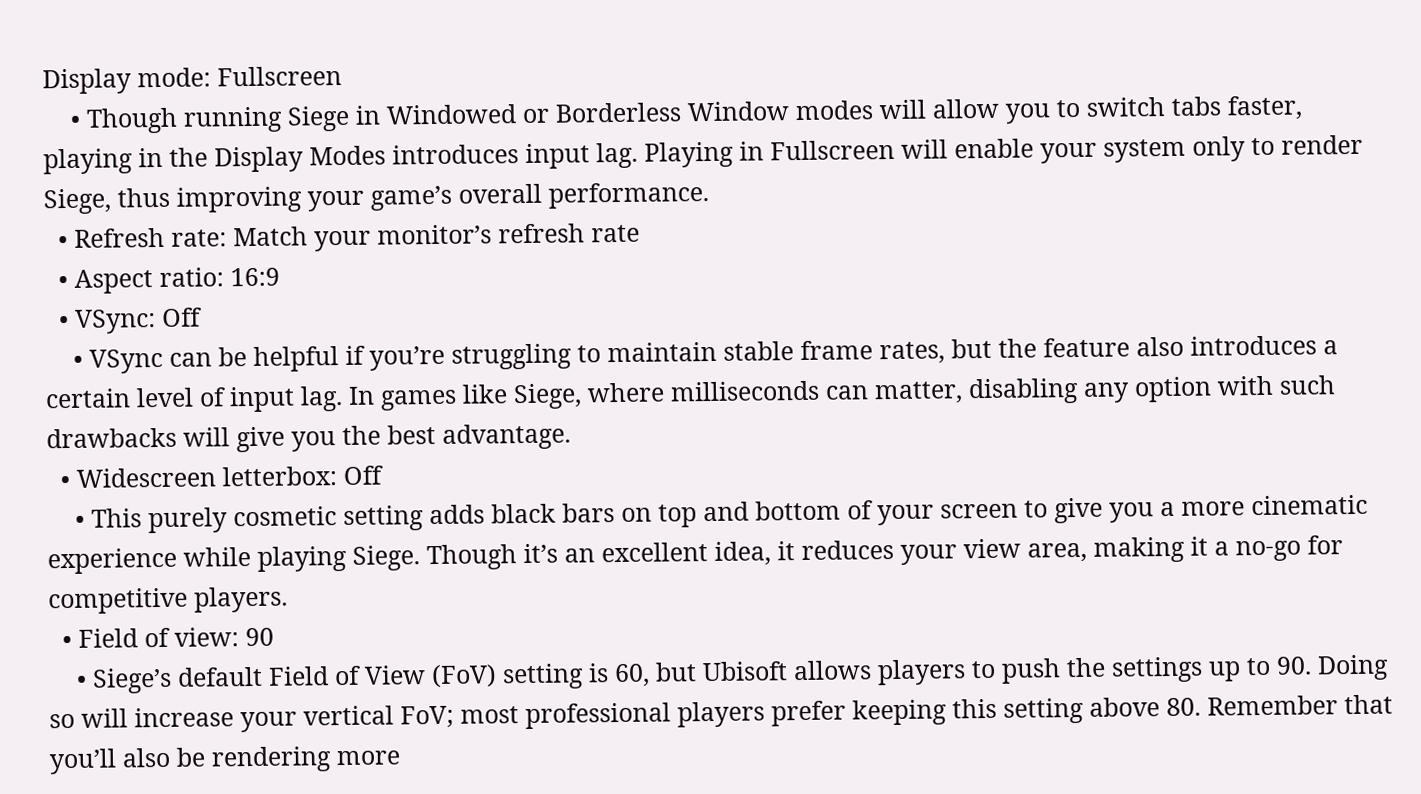Display mode: Fullscreen
    • Though running Siege in Windowed or Borderless Window modes will allow you to switch tabs faster, playing in the Display Modes introduces input lag. Playing in Fullscreen will enable your system only to render Siege, thus improving your game’s overall performance.
  • Refresh rate: Match your monitor’s refresh rate
  • Aspect ratio: 16:9
  • VSync: Off
    • VSync can be helpful if you’re struggling to maintain stable frame rates, but the feature also introduces a certain level of input lag. In games like Siege, where milliseconds can matter, disabling any option with such drawbacks will give you the best advantage.
  • Widescreen letterbox: Off
    • This purely cosmetic setting adds black bars on top and bottom of your screen to give you a more cinematic experience while playing Siege. Though it’s an excellent idea, it reduces your view area, making it a no-go for competitive players.
  • Field of view: 90
    • Siege’s default Field of View (FoV) setting is 60, but Ubisoft allows players to push the settings up to 90. Doing so will increase your vertical FoV; most professional players prefer keeping this setting above 80. Remember that you’ll also be rendering more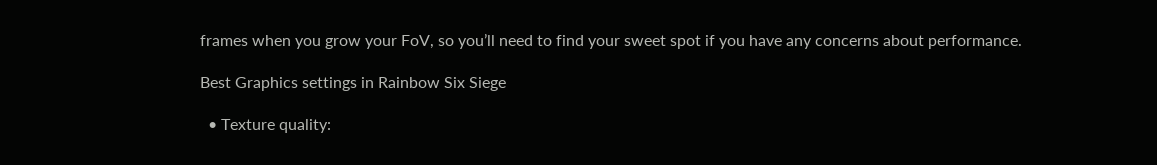frames when you grow your FoV, so you’ll need to find your sweet spot if you have any concerns about performance.

Best Graphics settings in Rainbow Six Siege

  • Texture quality: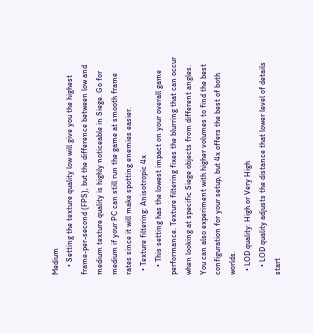Medium
    • Setting the texture quality low will give you the highest frame-per-second (FPS), but the difference between low and medium texture quality is highly noticeable in Siege. Go for medium if your PC can still run the game at smooth frame rates since it will make spotting enemies easier.
  • Texture filtering: Anisotropic 4x
    • This setting has the lowest impact on your overall game performance. Texture filtering fixes the blurring that can occur when looking at specific Siege objects from different angles. You can also experiment with higher volumes to find the best configuration for your setup, but 4x offers the best of both worlds.
  • LOD quality: High or Very High
    • LOD quality adjusts the distance that lower level of details start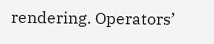rendering. Operators’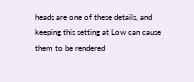heads are one of these details, and keeping this setting at Low can cause them to be rendered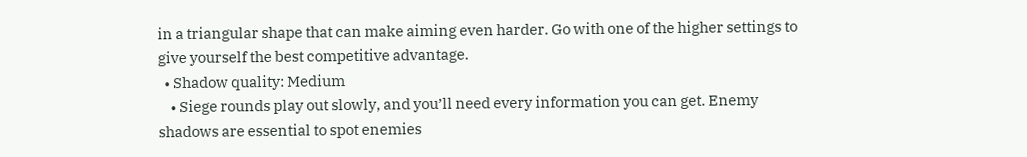in a triangular shape that can make aiming even harder. Go with one of the higher settings to give yourself the best competitive advantage.
  • Shadow quality: Medium
    • Siege rounds play out slowly, and you’ll need every information you can get. Enemy shadows are essential to spot enemies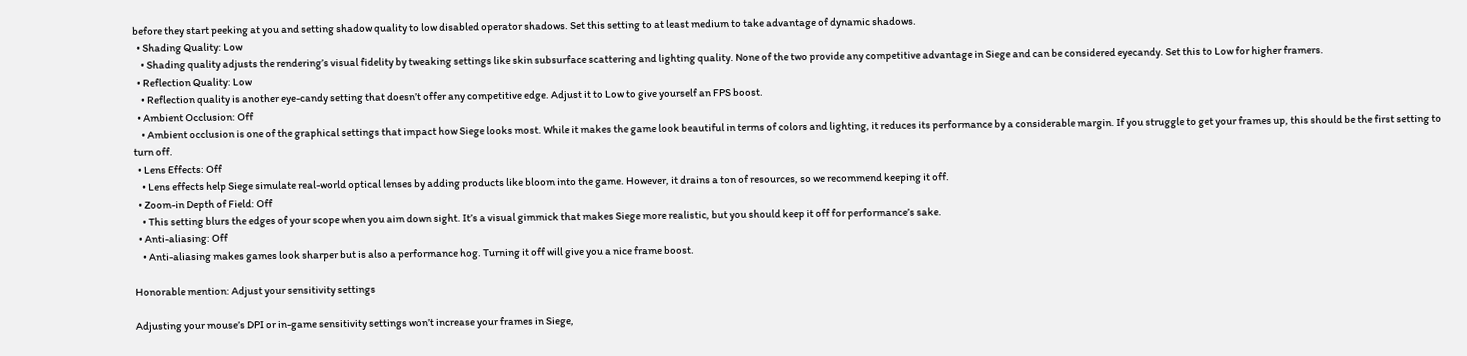before they start peeking at you and setting shadow quality to low disabled operator shadows. Set this setting to at least medium to take advantage of dynamic shadows.
  • Shading Quality: Low
    • Shading quality adjusts the rendering’s visual fidelity by tweaking settings like skin subsurface scattering and lighting quality. None of the two provide any competitive advantage in Siege and can be considered eyecandy. Set this to Low for higher framers.
  • Reflection Quality: Low
    • Reflection quality is another eye-candy setting that doesn’t offer any competitive edge. Adjust it to Low to give yourself an FPS boost.
  • Ambient Occlusion: Off
    • Ambient occlusion is one of the graphical settings that impact how Siege looks most. While it makes the game look beautiful in terms of colors and lighting, it reduces its performance by a considerable margin. If you struggle to get your frames up, this should be the first setting to turn off.
  • Lens Effects: Off
    • Lens effects help Siege simulate real-world optical lenses by adding products like bloom into the game. However, it drains a ton of resources, so we recommend keeping it off.
  • Zoom-in Depth of Field: Off
    • This setting blurs the edges of your scope when you aim down sight. It’s a visual gimmick that makes Siege more realistic, but you should keep it off for performance’s sake.
  • Anti-aliasing: Off
    • Anti-aliasing makes games look sharper but is also a performance hog. Turning it off will give you a nice frame boost.

Honorable mention: Adjust your sensitivity settings

Adjusting your mouse’s DPI or in-game sensitivity settings won’t increase your frames in Siege,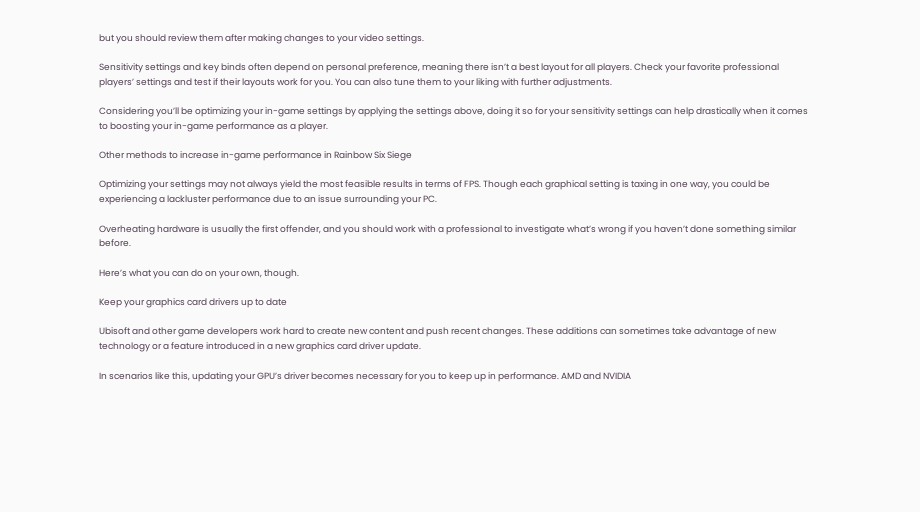but you should review them after making changes to your video settings.

Sensitivity settings and key binds often depend on personal preference, meaning there isn’t a best layout for all players. Check your favorite professional players’ settings and test if their layouts work for you. You can also tune them to your liking with further adjustments.

Considering you’ll be optimizing your in-game settings by applying the settings above, doing it so for your sensitivity settings can help drastically when it comes to boosting your in-game performance as a player.

Other methods to increase in-game performance in Rainbow Six Siege

Optimizing your settings may not always yield the most feasible results in terms of FPS. Though each graphical setting is taxing in one way, you could be experiencing a lackluster performance due to an issue surrounding your PC.

Overheating hardware is usually the first offender, and you should work with a professional to investigate what’s wrong if you haven’t done something similar before.

Here’s what you can do on your own, though.

Keep your graphics card drivers up to date

Ubisoft and other game developers work hard to create new content and push recent changes. These additions can sometimes take advantage of new technology or a feature introduced in a new graphics card driver update.

In scenarios like this, updating your GPU’s driver becomes necessary for you to keep up in performance. AMD and NVIDIA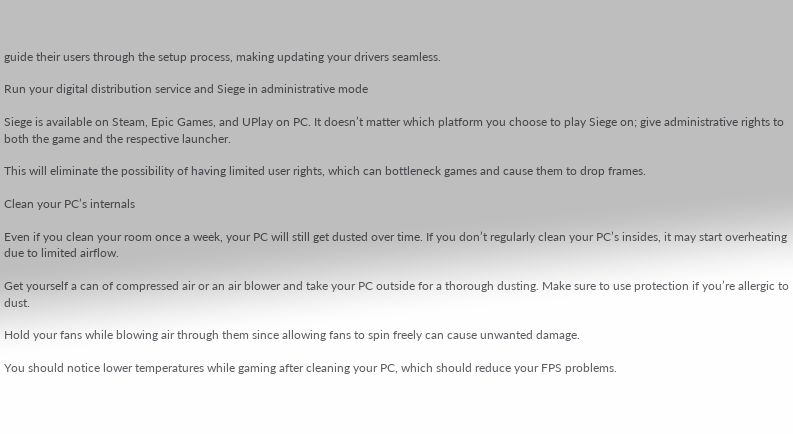guide their users through the setup process, making updating your drivers seamless.

Run your digital distribution service and Siege in administrative mode

Siege is available on Steam, Epic Games, and UPlay on PC. It doesn’t matter which platform you choose to play Siege on; give administrative rights to both the game and the respective launcher.

This will eliminate the possibility of having limited user rights, which can bottleneck games and cause them to drop frames.

Clean your PC’s internals

Even if you clean your room once a week, your PC will still get dusted over time. If you don’t regularly clean your PC’s insides, it may start overheating due to limited airflow.

Get yourself a can of compressed air or an air blower and take your PC outside for a thorough dusting. Make sure to use protection if you’re allergic to dust.

Hold your fans while blowing air through them since allowing fans to spin freely can cause unwanted damage.

You should notice lower temperatures while gaming after cleaning your PC, which should reduce your FPS problems.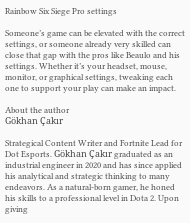Rainbow Six Siege Pro settings

Someone’s game can be elevated with the correct settings, or someone already very skilled can close that gap with the pros like Beaulo and his settings. Whether it’s your headset, mouse, monitor, or graphical settings, tweaking each one to support your play can make an impact.

About the author
Gökhan Çakır

Strategical Content Writer and Fortnite Lead for Dot Esports. Gökhan Çakır graduated as an industrial engineer in 2020 and has since applied his analytical and strategic thinking to many endeavors. As a natural-born gamer, he honed his skills to a professional level in Dota 2. Upon giving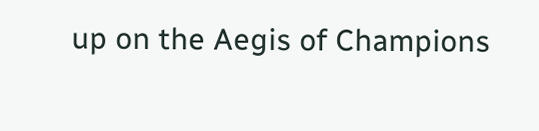up on the Aegis of Champions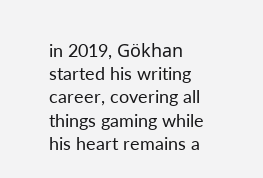in 2019, Gökhan started his writing career, covering all things gaming while his heart remains a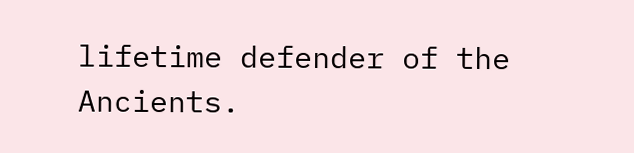lifetime defender of the Ancients.